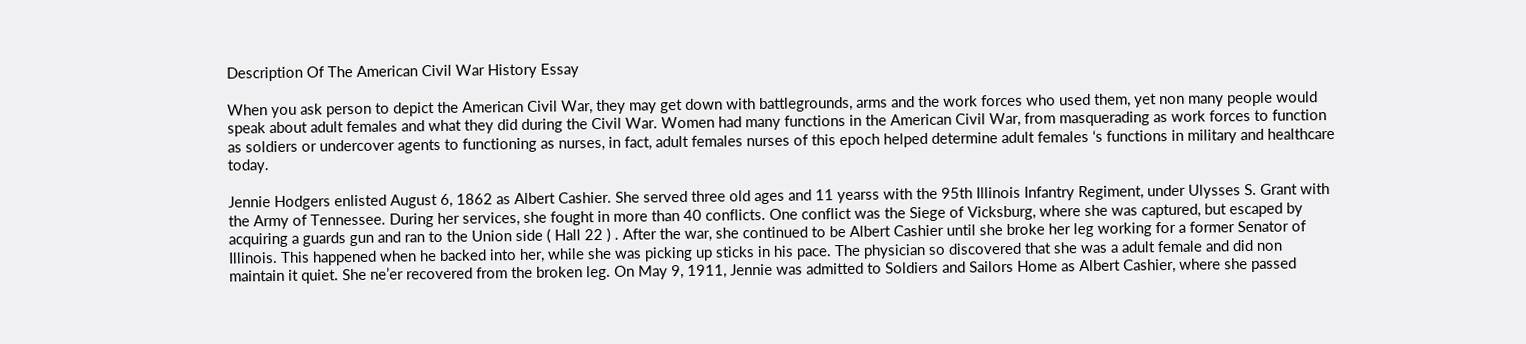Description Of The American Civil War History Essay

When you ask person to depict the American Civil War, they may get down with battlegrounds, arms and the work forces who used them, yet non many people would speak about adult females and what they did during the Civil War. Women had many functions in the American Civil War, from masquerading as work forces to function as soldiers or undercover agents to functioning as nurses, in fact, adult females nurses of this epoch helped determine adult females ‘s functions in military and healthcare today.

Jennie Hodgers enlisted August 6, 1862 as Albert Cashier. She served three old ages and 11 yearss with the 95th Illinois Infantry Regiment, under Ulysses S. Grant with the Army of Tennessee. During her services, she fought in more than 40 conflicts. One conflict was the Siege of Vicksburg, where she was captured, but escaped by acquiring a guards gun and ran to the Union side ( Hall 22 ) . After the war, she continued to be Albert Cashier until she broke her leg working for a former Senator of Illinois. This happened when he backed into her, while she was picking up sticks in his pace. The physician so discovered that she was a adult female and did non maintain it quiet. She ne’er recovered from the broken leg. On May 9, 1911, Jennie was admitted to Soldiers and Sailors Home as Albert Cashier, where she passed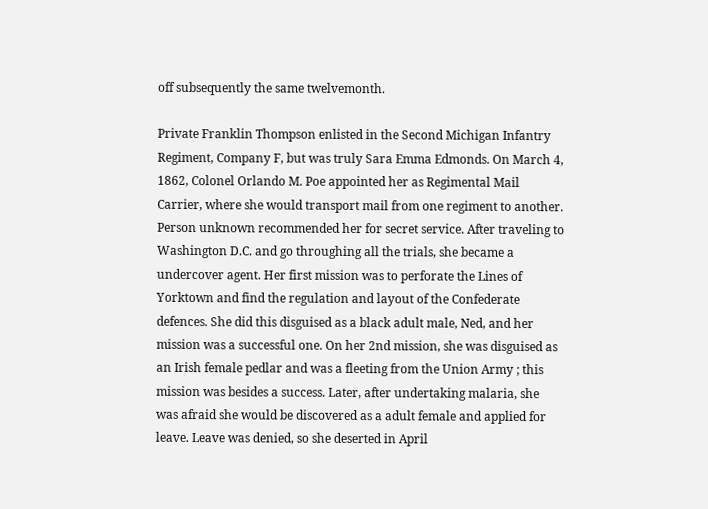off subsequently the same twelvemonth.

Private Franklin Thompson enlisted in the Second Michigan Infantry Regiment, Company F, but was truly Sara Emma Edmonds. On March 4, 1862, Colonel Orlando M. Poe appointed her as Regimental Mail Carrier, where she would transport mail from one regiment to another. Person unknown recommended her for secret service. After traveling to Washington D.C. and go throughing all the trials, she became a undercover agent. Her first mission was to perforate the Lines of Yorktown and find the regulation and layout of the Confederate defences. She did this disguised as a black adult male, Ned, and her mission was a successful one. On her 2nd mission, she was disguised as an Irish female pedlar and was a fleeting from the Union Army ; this mission was besides a success. Later, after undertaking malaria, she was afraid she would be discovered as a adult female and applied for leave. Leave was denied, so she deserted in April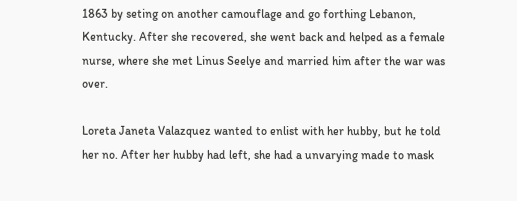1863 by seting on another camouflage and go forthing Lebanon, Kentucky. After she recovered, she went back and helped as a female nurse, where she met Linus Seelye and married him after the war was over.

Loreta Janeta Valazquez wanted to enlist with her hubby, but he told her no. After her hubby had left, she had a unvarying made to mask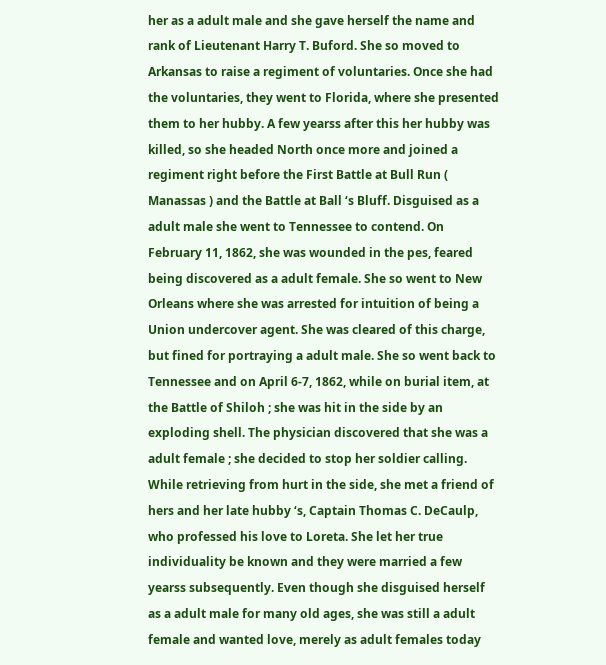her as a adult male and she gave herself the name and rank of Lieutenant Harry T. Buford. She so moved to Arkansas to raise a regiment of voluntaries. Once she had the voluntaries, they went to Florida, where she presented them to her hubby. A few yearss after this her hubby was killed, so she headed North once more and joined a regiment right before the First Battle at Bull Run ( Manassas ) and the Battle at Ball ‘s Bluff. Disguised as a adult male she went to Tennessee to contend. On February 11, 1862, she was wounded in the pes, feared being discovered as a adult female. She so went to New Orleans where she was arrested for intuition of being a Union undercover agent. She was cleared of this charge, but fined for portraying a adult male. She so went back to Tennessee and on April 6-7, 1862, while on burial item, at the Battle of Shiloh ; she was hit in the side by an exploding shell. The physician discovered that she was a adult female ; she decided to stop her soldier calling. While retrieving from hurt in the side, she met a friend of hers and her late hubby ‘s, Captain Thomas C. DeCaulp, who professed his love to Loreta. She let her true individuality be known and they were married a few yearss subsequently. Even though she disguised herself as a adult male for many old ages, she was still a adult female and wanted love, merely as adult females today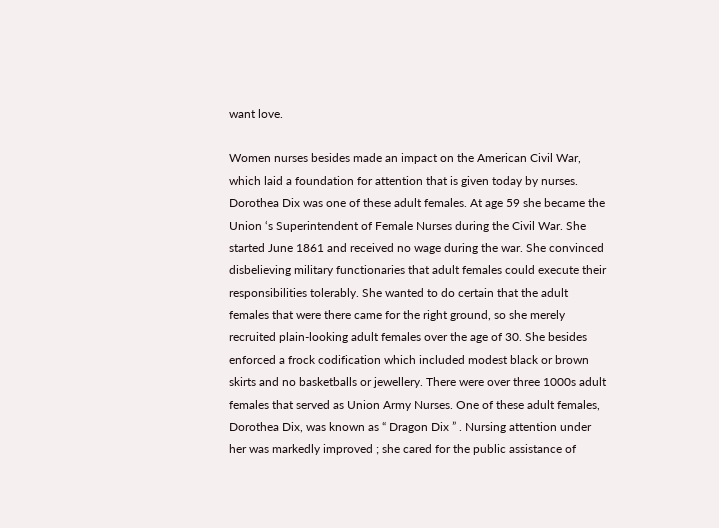want love.

Women nurses besides made an impact on the American Civil War, which laid a foundation for attention that is given today by nurses. Dorothea Dix was one of these adult females. At age 59 she became the Union ‘s Superintendent of Female Nurses during the Civil War. She started June 1861 and received no wage during the war. She convinced disbelieving military functionaries that adult females could execute their responsibilities tolerably. She wanted to do certain that the adult females that were there came for the right ground, so she merely recruited plain-looking adult females over the age of 30. She besides enforced a frock codification which included modest black or brown skirts and no basketballs or jewellery. There were over three 1000s adult females that served as Union Army Nurses. One of these adult females, Dorothea Dix, was known as “ Dragon Dix ” . Nursing attention under her was markedly improved ; she cared for the public assistance of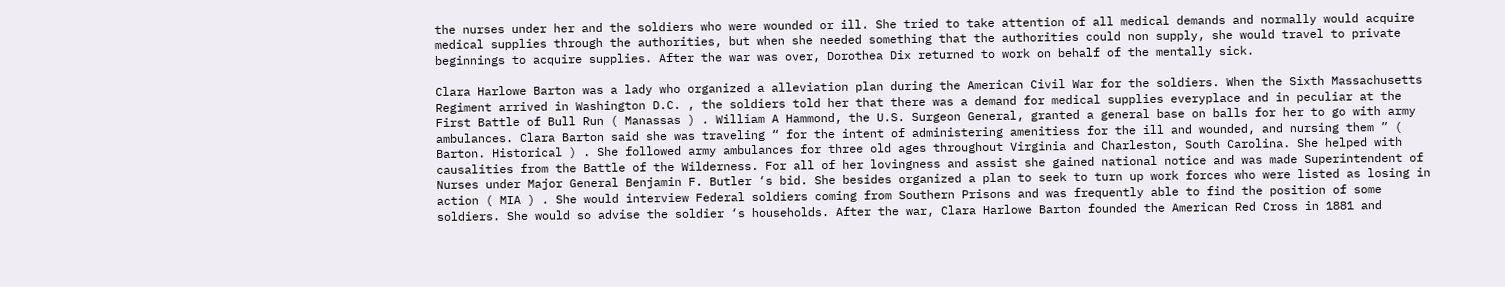the nurses under her and the soldiers who were wounded or ill. She tried to take attention of all medical demands and normally would acquire medical supplies through the authorities, but when she needed something that the authorities could non supply, she would travel to private beginnings to acquire supplies. After the war was over, Dorothea Dix returned to work on behalf of the mentally sick.

Clara Harlowe Barton was a lady who organized a alleviation plan during the American Civil War for the soldiers. When the Sixth Massachusetts Regiment arrived in Washington D.C. , the soldiers told her that there was a demand for medical supplies everyplace and in peculiar at the First Battle of Bull Run ( Manassas ) . William A Hammond, the U.S. Surgeon General, granted a general base on balls for her to go with army ambulances. Clara Barton said she was traveling “ for the intent of administering amenitiess for the ill and wounded, and nursing them ” ( Barton. Historical ) . She followed army ambulances for three old ages throughout Virginia and Charleston, South Carolina. She helped with causalities from the Battle of the Wilderness. For all of her lovingness and assist she gained national notice and was made Superintendent of Nurses under Major General Benjamin F. Butler ‘s bid. She besides organized a plan to seek to turn up work forces who were listed as losing in action ( MIA ) . She would interview Federal soldiers coming from Southern Prisons and was frequently able to find the position of some soldiers. She would so advise the soldier ‘s households. After the war, Clara Harlowe Barton founded the American Red Cross in 1881 and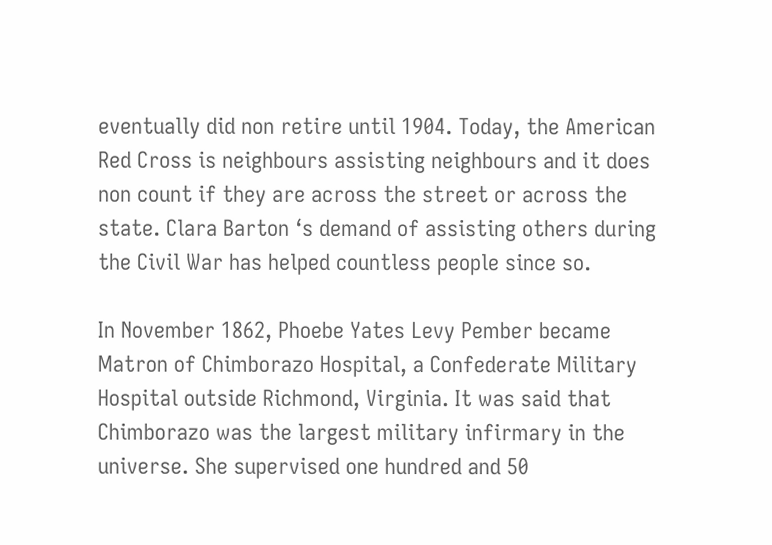eventually did non retire until 1904. Today, the American Red Cross is neighbours assisting neighbours and it does non count if they are across the street or across the state. Clara Barton ‘s demand of assisting others during the Civil War has helped countless people since so.

In November 1862, Phoebe Yates Levy Pember became Matron of Chimborazo Hospital, a Confederate Military Hospital outside Richmond, Virginia. It was said that Chimborazo was the largest military infirmary in the universe. She supervised one hundred and 50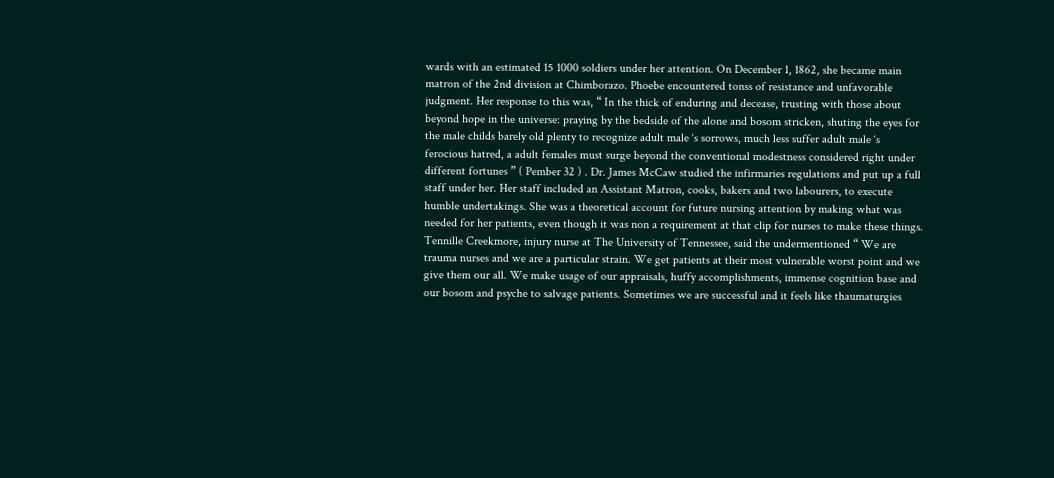wards with an estimated 15 1000 soldiers under her attention. On December 1, 1862, she became main matron of the 2nd division at Chimborazo. Phoebe encountered tonss of resistance and unfavorable judgment. Her response to this was, “ In the thick of enduring and decease, trusting with those about beyond hope in the universe: praying by the bedside of the alone and bosom stricken, shuting the eyes for the male childs barely old plenty to recognize adult male ‘s sorrows, much less suffer adult male ‘s ferocious hatred, a adult females must surge beyond the conventional modestness considered right under different fortunes ” ( Pember 32 ) . Dr. James McCaw studied the infirmaries regulations and put up a full staff under her. Her staff included an Assistant Matron, cooks, bakers and two labourers, to execute humble undertakings. She was a theoretical account for future nursing attention by making what was needed for her patients, even though it was non a requirement at that clip for nurses to make these things. Tennille Creekmore, injury nurse at The University of Tennessee, said the undermentioned “ We are trauma nurses and we are a particular strain. We get patients at their most vulnerable worst point and we give them our all. We make usage of our appraisals, huffy accomplishments, immense cognition base and our bosom and psyche to salvage patients. Sometimes we are successful and it feels like thaumaturgies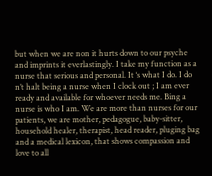but when we are non it hurts down to our psyche and imprints it everlastingly. I take my function as a nurse that serious and personal. It ‘s what I do. I do n’t halt being a nurse when I clock out ; I am ever ready and available for whoever needs me. Bing a nurse is who I am. We are more than nurses for our patients, we are mother, pedagogue, baby-sitter, household healer, therapist, head reader, pluging bag and a medical lexicon, that shows compassion and love to all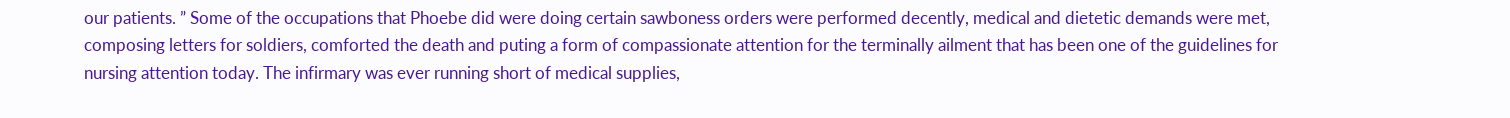our patients. ” Some of the occupations that Phoebe did were doing certain sawboness orders were performed decently, medical and dietetic demands were met, composing letters for soldiers, comforted the death and puting a form of compassionate attention for the terminally ailment that has been one of the guidelines for nursing attention today. The infirmary was ever running short of medical supplies,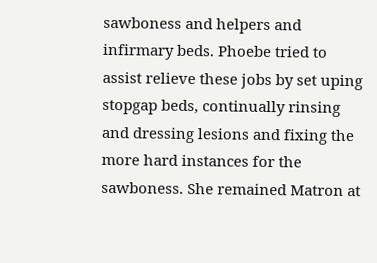sawboness and helpers and infirmary beds. Phoebe tried to assist relieve these jobs by set uping stopgap beds, continually rinsing and dressing lesions and fixing the more hard instances for the sawboness. She remained Matron at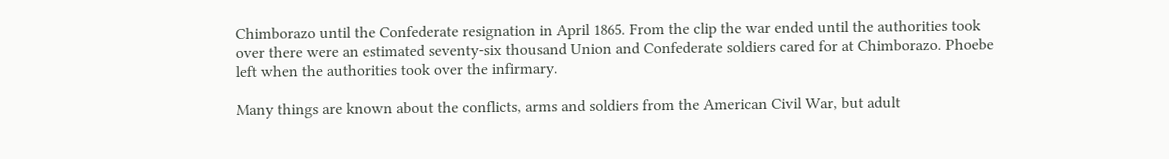Chimborazo until the Confederate resignation in April 1865. From the clip the war ended until the authorities took over there were an estimated seventy-six thousand Union and Confederate soldiers cared for at Chimborazo. Phoebe left when the authorities took over the infirmary.

Many things are known about the conflicts, arms and soldiers from the American Civil War, but adult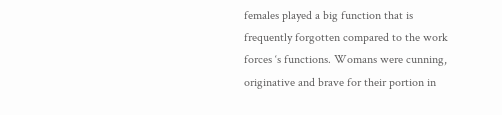females played a big function that is frequently forgotten compared to the work forces ‘s functions. Womans were cunning, originative and brave for their portion in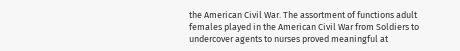the American Civil War. The assortment of functions adult females played in the American Civil War from Soldiers to undercover agents to nurses proved meaningful at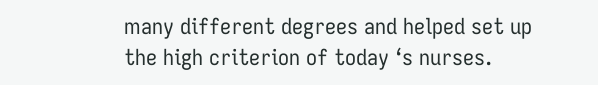many different degrees and helped set up the high criterion of today ‘s nurses.